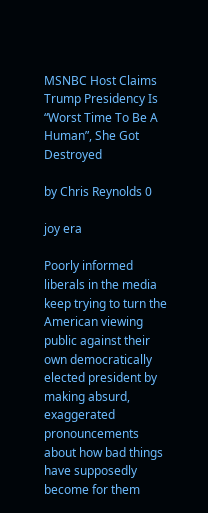MSNBC Host Claims Trump Presidency Is “Worst Time To Be A Human”, She Got Destroyed

by Chris Reynolds 0

joy era

Poorly informed liberals in the media keep trying to turn the American viewing public against their own democratically elected president by making absurd, exaggerated pronouncements about how bad things have supposedly become for them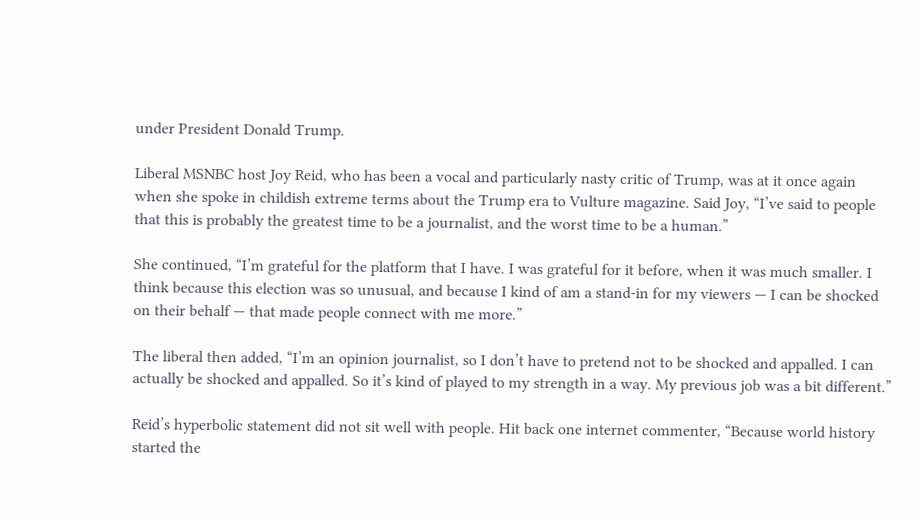under President Donald Trump.

Liberal MSNBC host Joy Reid, who has been a vocal and particularly nasty critic of Trump, was at it once again when she spoke in childish extreme terms about the Trump era to Vulture magazine. Said Joy, “I’ve said to people that this is probably the greatest time to be a journalist, and the worst time to be a human.”

She continued, “I’m grateful for the platform that I have. I was grateful for it before, when it was much smaller. I think because this election was so unusual, and because I kind of am a stand-in for my viewers — I can be shocked on their behalf — that made people connect with me more.”

The liberal then added, “I’m an opinion journalist, so I don’t have to pretend not to be shocked and appalled. I can actually be shocked and appalled. So it’s kind of played to my strength in a way. My previous job was a bit different.”

Reid’s hyperbolic statement did not sit well with people. Hit back one internet commenter, “Because world history started the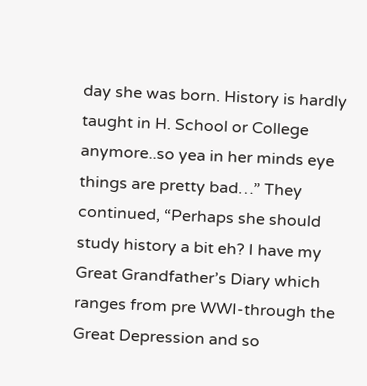day she was born. History is hardly taught in H. School or College anymore..so yea in her minds eye things are pretty bad…” They continued, “Perhaps she should study history a bit eh? I have my Great Grandfather’s Diary which ranges from pre WWI-through the Great Depression and so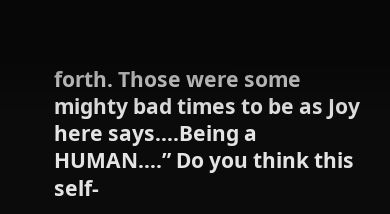forth. Those were some mighty bad times to be as Joy here says….Being a HUMAN….” Do you think this self-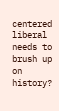centered liberal needs to brush up on history?